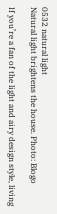0532 natural light
Natural light brightens the house. Photo: Blogo

If you’re a fan of the light and airy design style, living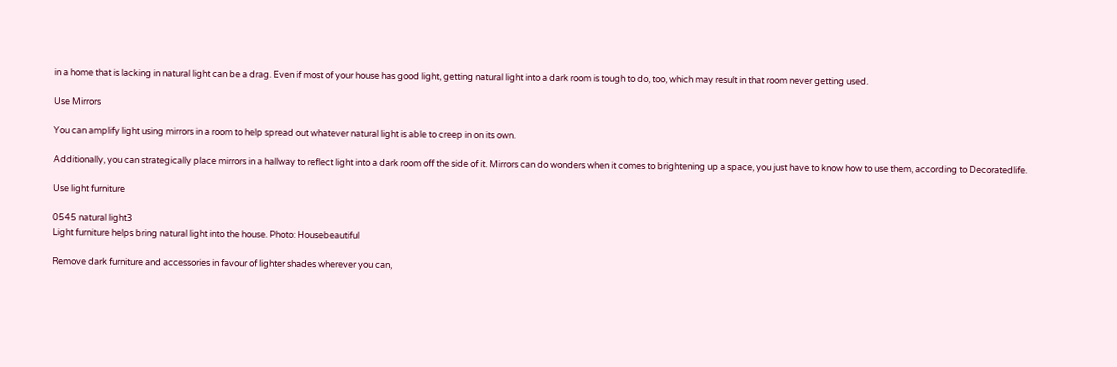in a home that is lacking in natural light can be a drag. Even if most of your house has good light, getting natural light into a dark room is tough to do, too, which may result in that room never getting used.

Use Mirrors

You can amplify light using mirrors in a room to help spread out whatever natural light is able to creep in on its own.

Additionally, you can strategically place mirrors in a hallway to reflect light into a dark room off the side of it. Mirrors can do wonders when it comes to brightening up a space, you just have to know how to use them, according to Decoratedlife.

Use light furniture

0545 natural light3
Light furniture helps bring natural light into the house. Photo: Housebeautiful

Remove dark furniture and accessories in favour of lighter shades wherever you can,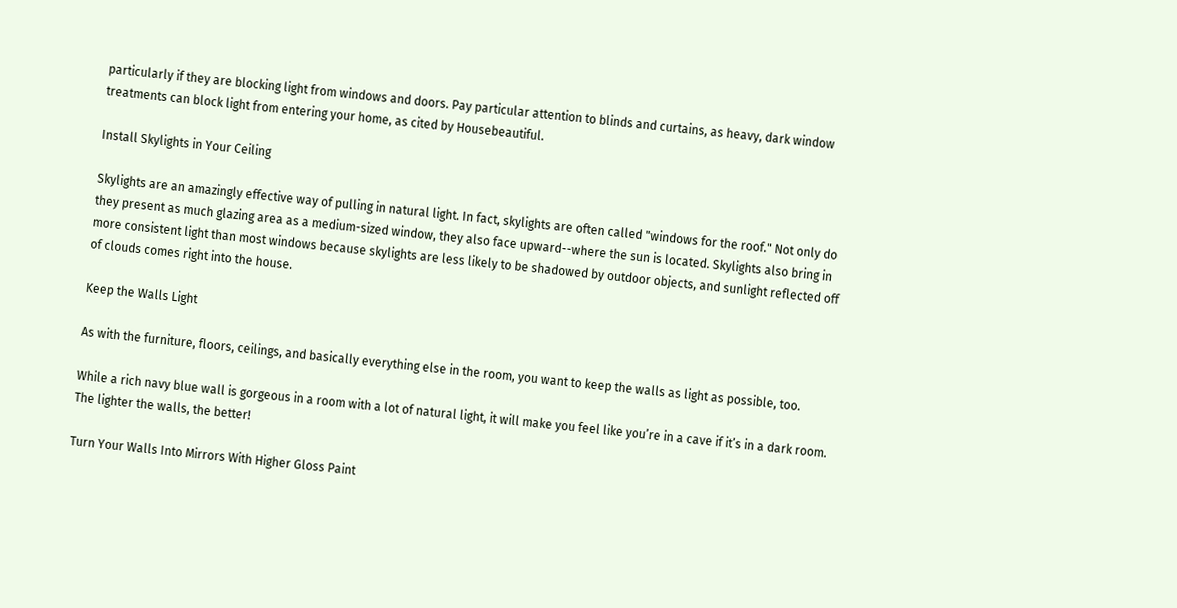particularly if they are blocking light from windows and doors. Pay particular attention to blinds and curtains, as heavy, dark window treatments can block light from entering your home, as cited by Housebeautiful.

Install Skylights in Your Ceiling

Skylights are an amazingly effective way of pulling in natural light. In fact, skylights are often called "windows for the roof." Not only do they present as much glazing area as a medium-sized window, they also face upward--where the sun is located. Skylights also bring in more consistent light than most windows because skylights are less likely to be shadowed by outdoor objects, and sunlight reflected off of clouds comes right into the house.

Keep the Walls Light

As with the furniture, floors, ceilings, and basically everything else in the room, you want to keep the walls as light as possible, too.

While a rich navy blue wall is gorgeous in a room with a lot of natural light, it will make you feel like you’re in a cave if it’s in a dark room. The lighter the walls, the better!

Turn Your Walls Into Mirrors With Higher Gloss Paint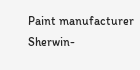Paint manufacturer Sherwin-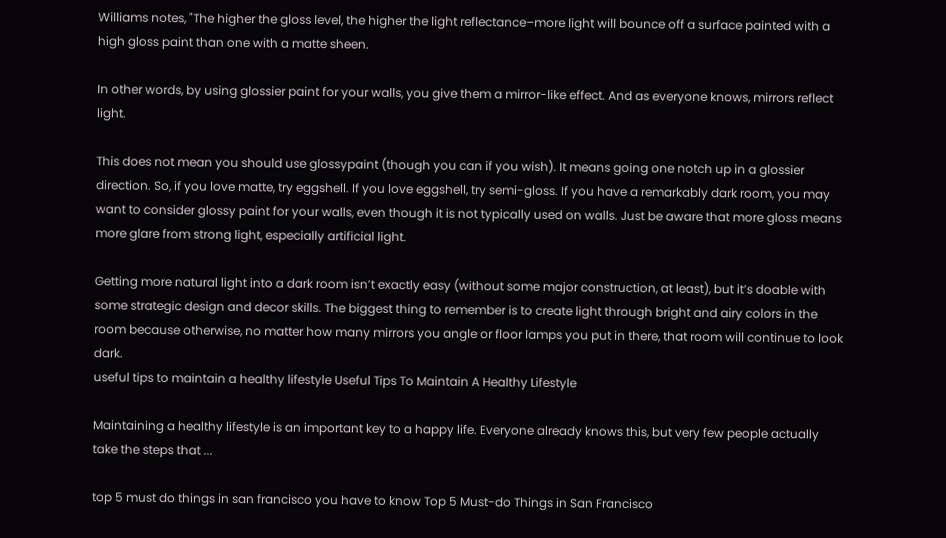Williams notes, "The higher the gloss level, the higher the light reflectance–more light will bounce off a surface painted with a high gloss paint than one with a matte sheen.

In other words, by using glossier paint for your walls, you give them a mirror-like effect. And as everyone knows, mirrors reflect light.

This does not mean you should use glossypaint (though you can if you wish). It means going one notch up in a glossier direction. So, if you love matte, try eggshell. If you love eggshell, try semi-gloss. If you have a remarkably dark room, you may want to consider glossy paint for your walls, even though it is not typically used on walls. Just be aware that more gloss means more glare from strong light, especially artificial light.

Getting more natural light into a dark room isn’t exactly easy (without some major construction, at least), but it’s doable with some strategic design and decor skills. The biggest thing to remember is to create light through bright and airy colors in the room because otherwise, no matter how many mirrors you angle or floor lamps you put in there, that room will continue to look dark.
useful tips to maintain a healthy lifestyle Useful Tips To Maintain A Healthy Lifestyle

Maintaining a healthy lifestyle is an important key to a happy life. Everyone already knows this, but very few people actually take the steps that ...

top 5 must do things in san francisco you have to know Top 5 Must-do Things in San Francisco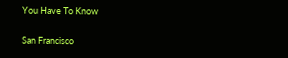You Have To Know

San Francisco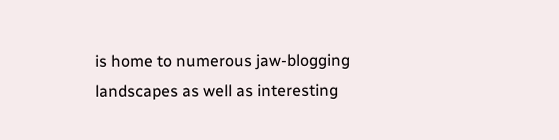is home to numerous jaw-blogging landscapes as well as interesting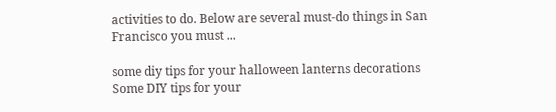activities to do. Below are several must-do things in San Francisco you must ...

some diy tips for your halloween lanterns decorations Some DIY tips for your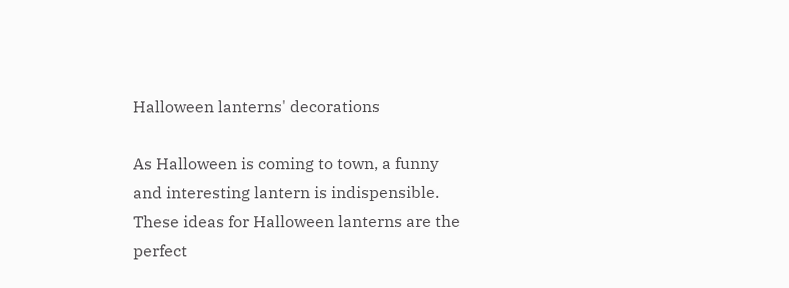Halloween lanterns' decorations

As Halloween is coming to town, a funny and interesting lantern is indispensible. These ideas for Halloween lanterns are the perfect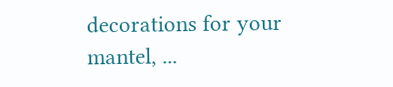decorations for your mantel, ...